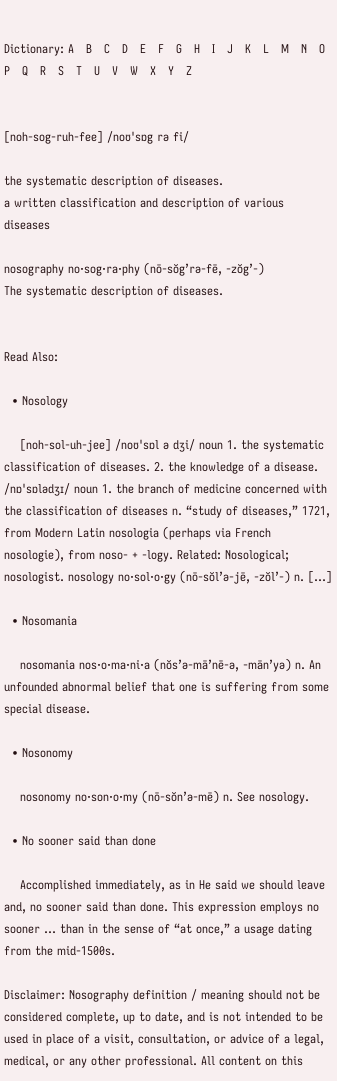Dictionary: A   B   C   D   E   F   G   H   I   J   K   L   M   N   O   P   Q   R   S   T   U   V   W   X   Y   Z


[noh-sog-ruh-fee] /noʊˈsɒg rə fi/

the systematic description of diseases.
a written classification and description of various diseases

nosography no·sog·ra·phy (nō-sŏg’rə-fē, -zŏg’-)
The systematic description of diseases.


Read Also:

  • Nosology

    [noh-sol-uh-jee] /noʊˈsɒl ə dʒi/ noun 1. the systematic classification of diseases. 2. the knowledge of a disease. /nɒˈsɒlədʒɪ/ noun 1. the branch of medicine concerned with the classification of diseases n. “study of diseases,” 1721, from Modern Latin nosologia (perhaps via French nosologie), from noso- + -logy. Related: Nosological; nosologist. nosology no·sol·o·gy (nō-sŏl’ə-jē, -zŏl’-) n. […]

  • Nosomania

    nosomania nos·o·ma·ni·a (nŏs’ə-mā’nē-ə, -mān’yə) n. An unfounded abnormal belief that one is suffering from some special disease.

  • Nosonomy

    nosonomy no·son·o·my (nō-sŏn’ə-mē) n. See nosology.

  • No sooner said than done

    Accomplished immediately, as in He said we should leave and, no sooner said than done. This expression employs no sooner … than in the sense of “at once,” a usage dating from the mid-1500s.

Disclaimer: Nosography definition / meaning should not be considered complete, up to date, and is not intended to be used in place of a visit, consultation, or advice of a legal, medical, or any other professional. All content on this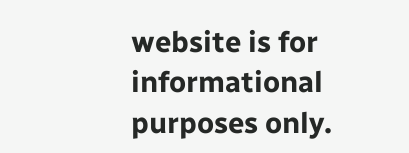website is for informational purposes only.